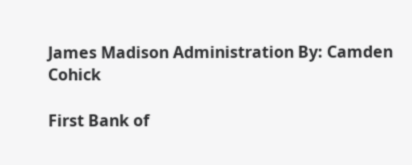James Madison Administration By: Camden Cohick

First Bank of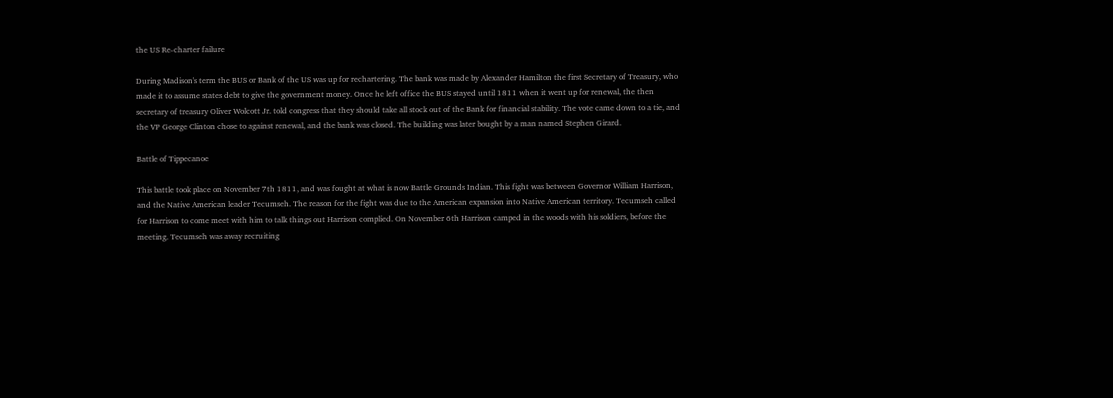the US Re-charter failure

During Madison's term the BUS or Bank of the US was up for rechartering. The bank was made by Alexander Hamilton the first Secretary of Treasury, who made it to assume states debt to give the government money. Once he left office the BUS stayed until 1811 when it went up for renewal, the then secretary of treasury Oliver Wolcott Jr. told congress that they should take all stock out of the Bank for financial stability. The vote came down to a tie, and the VP George Clinton chose to against renewal, and the bank was closed. The building was later bought by a man named Stephen Girard.

Battle of Tippecanoe

This battle took place on November 7th 1811, and was fought at what is now Battle Grounds Indian. This fight was between Governor William Harrison, and the Native American leader Tecumseh. The reason for the fight was due to the American expansion into Native American territory. Tecumseh called for Harrison to come meet with him to talk things out Harrison complied. On November 6th Harrison camped in the woods with his soldiers, before the meeting. Tecumseh was away recruiting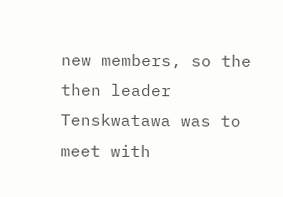new members, so the then leader Tenskwatawa was to meet with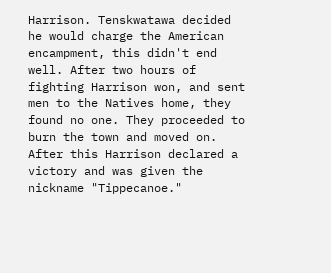Harrison. Tenskwatawa decided he would charge the American encampment, this didn't end well. After two hours of fighting Harrison won, and sent men to the Natives home, they found no one. They proceeded to burn the town and moved on. After this Harrison declared a victory and was given the nickname "Tippecanoe."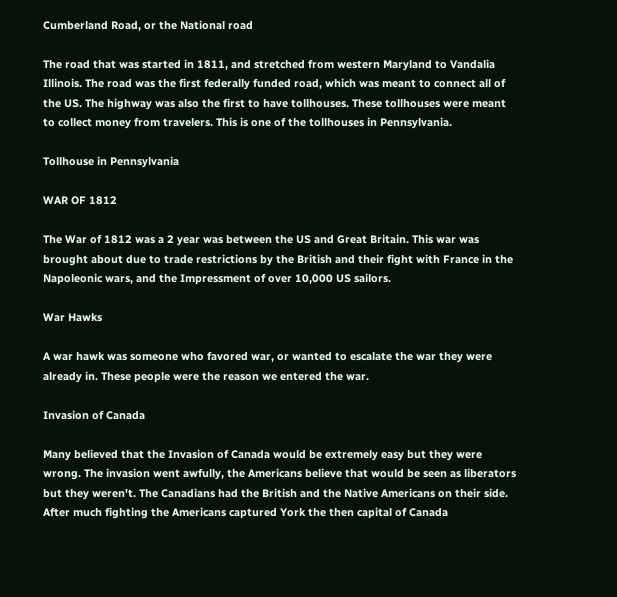Cumberland Road, or the National road

The road that was started in 1811, and stretched from western Maryland to Vandalia Illinois. The road was the first federally funded road, which was meant to connect all of the US. The highway was also the first to have tollhouses. These tollhouses were meant to collect money from travelers. This is one of the tollhouses in Pennsylvania.

Tollhouse in Pennsylvania

WAR OF 1812

The War of 1812 was a 2 year was between the US and Great Britain. This war was brought about due to trade restrictions by the British and their fight with France in the Napoleonic wars, and the Impressment of over 10,000 US sailors.

War Hawks

A war hawk was someone who favored war, or wanted to escalate the war they were already in. These people were the reason we entered the war.

Invasion of Canada

Many believed that the Invasion of Canada would be extremely easy but they were wrong. The invasion went awfully, the Americans believe that would be seen as liberators but they weren't. The Canadians had the British and the Native Americans on their side. After much fighting the Americans captured York the then capital of Canada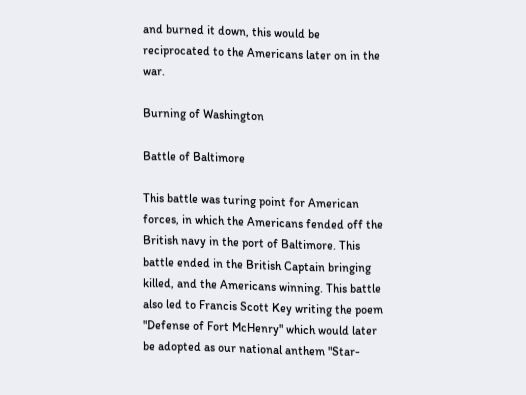and burned it down, this would be reciprocated to the Americans later on in the war.

Burning of Washington

Battle of Baltimore

This battle was turing point for American forces, in which the Americans fended off the British navy in the port of Baltimore. This battle ended in the British Captain bringing killed, and the Americans winning. This battle also led to Francis Scott Key writing the poem "Defense of Fort McHenry" which would later be adopted as our national anthem "Star-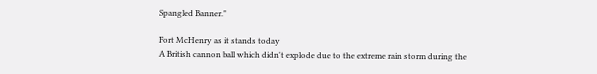Spangled Banner."

Fort McHenry as it stands today
A British cannon ball which didn't explode due to the extreme rain storm during the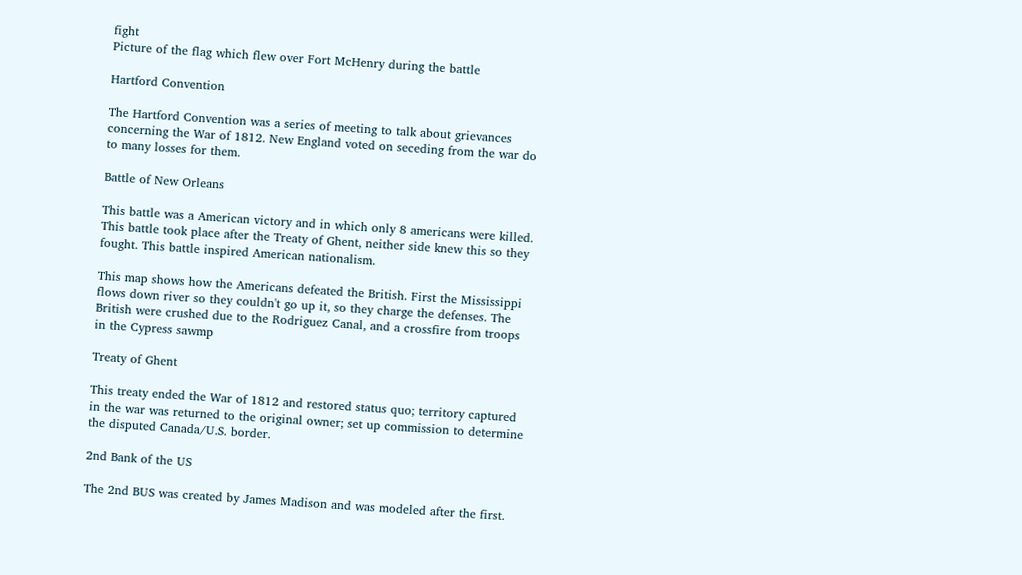fight
Picture of the flag which flew over Fort McHenry during the battle

Hartford Convention

The Hartford Convention was a series of meeting to talk about grievances concerning the War of 1812. New England voted on seceding from the war do to many losses for them.

Battle of New Orleans

This battle was a American victory and in which only 8 americans were killed. This battle took place after the Treaty of Ghent, neither side knew this so they fought. This battle inspired American nationalism.

This map shows how the Americans defeated the British. First the Mississippi flows down river so they couldn't go up it, so they charge the defenses. The British were crushed due to the Rodriguez Canal, and a crossfire from troops in the Cypress sawmp

Treaty of Ghent

This treaty ended the War of 1812 and restored status quo; territory captured in the war was returned to the original owner; set up commission to determine the disputed Canada/U.S. border.

2nd Bank of the US

The 2nd BUS was created by James Madison and was modeled after the first.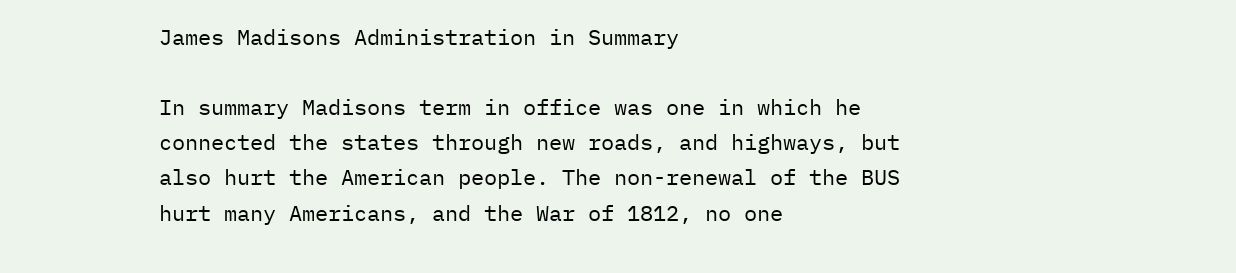James Madisons Administration in Summary

In summary Madisons term in office was one in which he connected the states through new roads, and highways, but also hurt the American people. The non-renewal of the BUS hurt many Americans, and the War of 1812, no one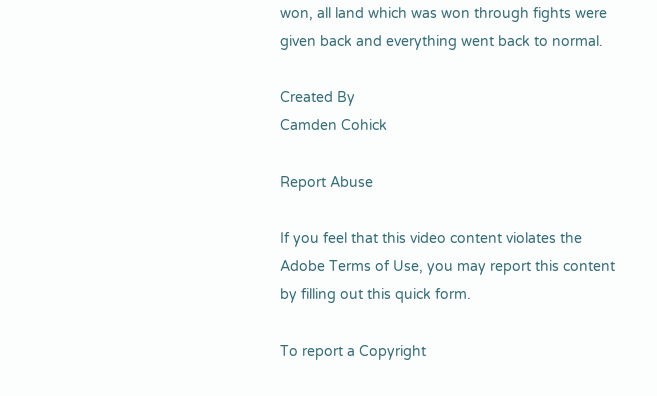won, all land which was won through fights were given back and everything went back to normal.

Created By
Camden Cohick

Report Abuse

If you feel that this video content violates the Adobe Terms of Use, you may report this content by filling out this quick form.

To report a Copyright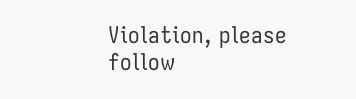Violation, please follow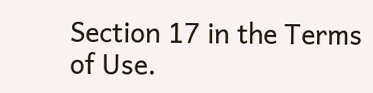Section 17 in the Terms of Use.